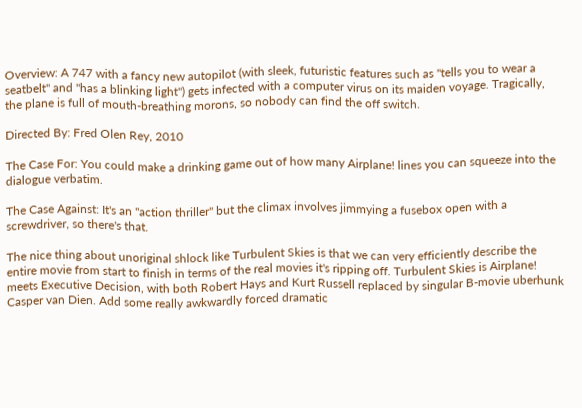Overview: A 747 with a fancy new autopilot (with sleek, futuristic features such as "tells you to wear a seatbelt" and "has a blinking light") gets infected with a computer virus on its maiden voyage. Tragically, the plane is full of mouth-breathing morons, so nobody can find the off switch.

Directed By: Fred Olen Rey, 2010

The Case For: You could make a drinking game out of how many Airplane! lines you can squeeze into the dialogue verbatim.

The Case Against: It's an "action thriller" but the climax involves jimmying a fusebox open with a screwdriver, so there's that.

The nice thing about unoriginal shlock like Turbulent Skies is that we can very efficiently describe the entire movie from start to finish in terms of the real movies it's ripping off. Turbulent Skies is Airplane! meets Executive Decision, with both Robert Hays and Kurt Russell replaced by singular B-movie uberhunk Casper van Dien. Add some really awkwardly forced dramatic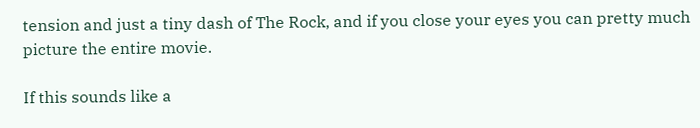tension and just a tiny dash of The Rock, and if you close your eyes you can pretty much picture the entire movie.

If this sounds like a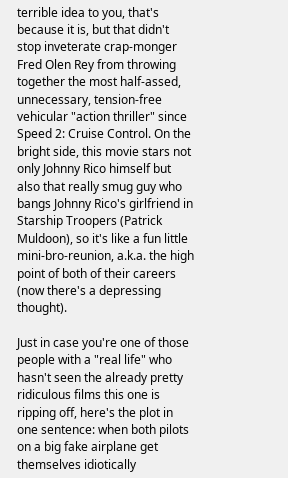terrible idea to you, that's because it is, but that didn't stop inveterate crap-monger Fred Olen Rey from throwing together the most half-assed, unnecessary, tension-free vehicular "action thriller" since Speed 2: Cruise Control. On the bright side, this movie stars not only Johnny Rico himself but also that really smug guy who bangs Johnny Rico's girlfriend in Starship Troopers (Patrick Muldoon), so it's like a fun little mini-bro-reunion, a.k.a. the high point of both of their careers (now there's a depressing thought).

Just in case you're one of those people with a "real life" who hasn't seen the already pretty ridiculous films this one is ripping off, here's the plot in one sentence: when both pilots on a big fake airplane get themselves idiotically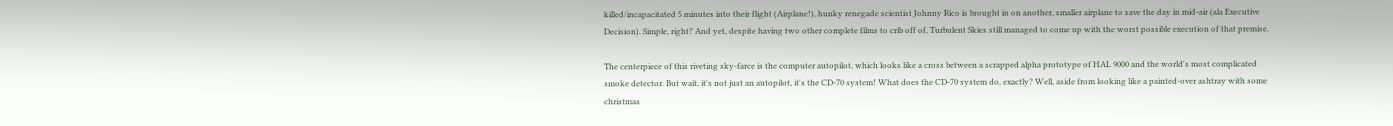killed/incapacitated 5 minutes into their flight (Airplane!), hunky renegade scientist Johnny Rico is brought in on another, smaller airplane to save the day in mid-air (ala Executive Decision). Simple, right? And yet, despite having two other complete films to crib off of, Turbulent Skies still managed to come up with the worst possible execution of that premise.

The centerpiece of this riveting sky-farce is the computer autopilot, which looks like a cross between a scrapped alpha prototype of HAL 9000 and the world's most complicated smoke detector. But wait, it's not just an autopilot, it's the CD-70 system! What does the CD-70 system do, exactly? Well, aside from looking like a painted-over ashtray with some christmas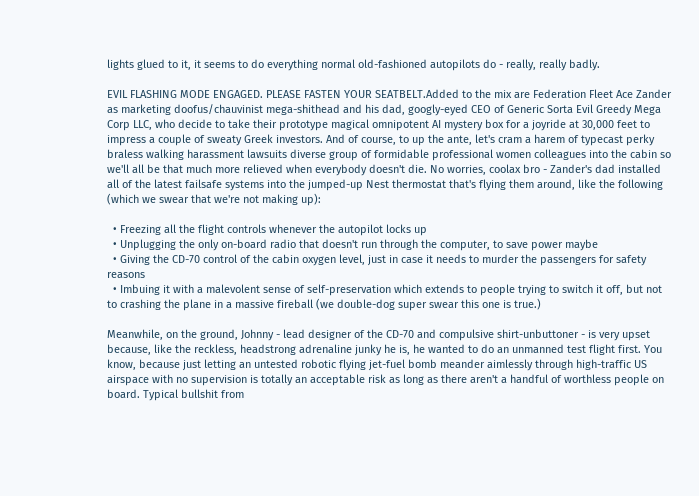lights glued to it, it seems to do everything normal old-fashioned autopilots do - really, really badly.

EVIL FLASHING MODE ENGAGED. PLEASE FASTEN YOUR SEATBELT.Added to the mix are Federation Fleet Ace Zander as marketing doofus/chauvinist mega-shithead and his dad, googly-eyed CEO of Generic Sorta Evil Greedy Mega Corp LLC, who decide to take their prototype magical omnipotent AI mystery box for a joyride at 30,000 feet to impress a couple of sweaty Greek investors. And of course, to up the ante, let's cram a harem of typecast perky braless walking harassment lawsuits diverse group of formidable professional women colleagues into the cabin so we'll all be that much more relieved when everybody doesn't die. No worries, coolax bro - Zander's dad installed all of the latest failsafe systems into the jumped-up Nest thermostat that's flying them around, like the following (which we swear that we're not making up):

  • Freezing all the flight controls whenever the autopilot locks up
  • Unplugging the only on-board radio that doesn't run through the computer, to save power maybe
  • Giving the CD-70 control of the cabin oxygen level, just in case it needs to murder the passengers for safety reasons
  • Imbuing it with a malevolent sense of self-preservation which extends to people trying to switch it off, but not to crashing the plane in a massive fireball (we double-dog super swear this one is true.)

Meanwhile, on the ground, Johnny - lead designer of the CD-70 and compulsive shirt-unbuttoner - is very upset because, like the reckless, headstrong adrenaline junky he is, he wanted to do an unmanned test flight first. You know, because just letting an untested robotic flying jet-fuel bomb meander aimlessly through high-traffic US airspace with no supervision is totally an acceptable risk as long as there aren't a handful of worthless people on board. Typical bullshit from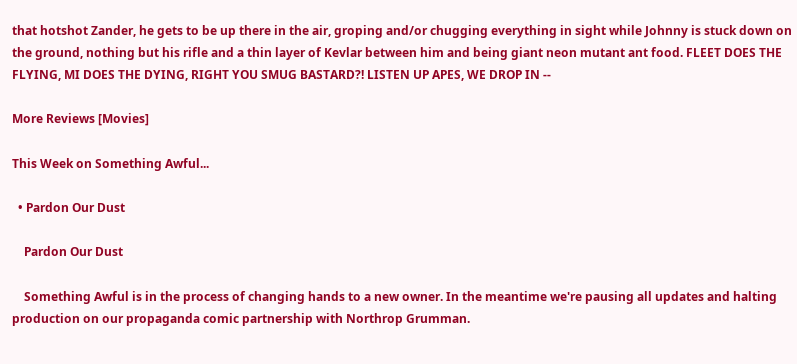that hotshot Zander, he gets to be up there in the air, groping and/or chugging everything in sight while Johnny is stuck down on the ground, nothing but his rifle and a thin layer of Kevlar between him and being giant neon mutant ant food. FLEET DOES THE FLYING, MI DOES THE DYING, RIGHT YOU SMUG BASTARD?! LISTEN UP APES, WE DROP IN --

More Reviews [Movies]

This Week on Something Awful...

  • Pardon Our Dust

    Pardon Our Dust

    Something Awful is in the process of changing hands to a new owner. In the meantime we're pausing all updates and halting production on our propaganda comic partnership with Northrop Grumman.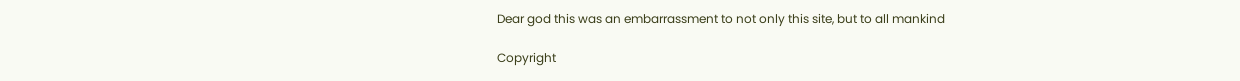Dear god this was an embarrassment to not only this site, but to all mankind

Copyright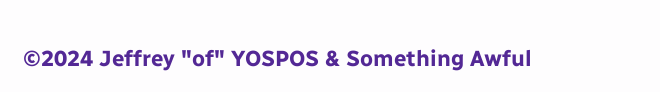©2024 Jeffrey "of" YOSPOS & Something Awful